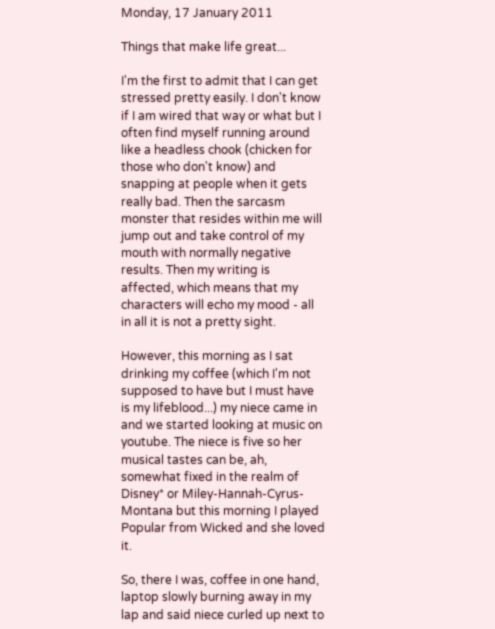Monday, 17 January 2011

Things that make life great...

I'm the first to admit that I can get stressed pretty easily. I don't know if I am wired that way or what but I often find myself running around like a headless chook (chicken for those who don't know) and snapping at people when it gets really bad. Then the sarcasm monster that resides within me will jump out and take control of my mouth with normally negative results. Then my writing is affected, which means that my characters will echo my mood - all in all it is not a pretty sight.

However, this morning as I sat drinking my coffee (which I'm not supposed to have but I must have is my lifeblood...) my niece came in and we started looking at music on youtube. The niece is five so her musical tastes can be, ah, somewhat fixed in the realm of Disney* or Miley-Hannah-Cyrus-Montana but this morning I played Popular from Wicked and she loved it.

So, there I was, coffee in one hand, laptop slowly burning away in my lap and said niece curled up next to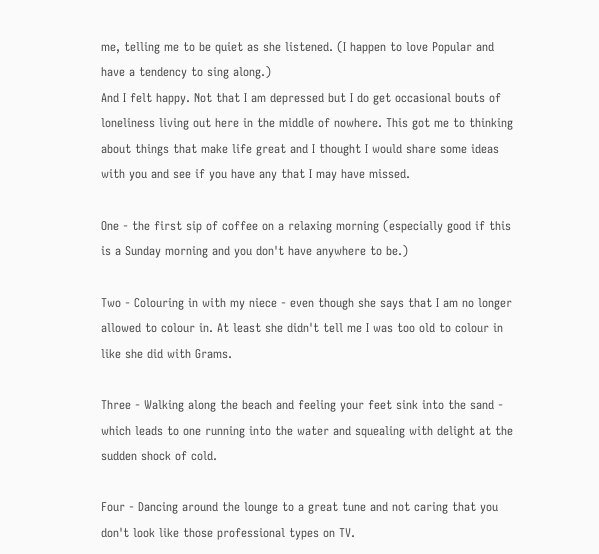me, telling me to be quiet as she listened. (I happen to love Popular and have a tendency to sing along.)
And I felt happy. Not that I am depressed but I do get occasional bouts of loneliness living out here in the middle of nowhere. This got me to thinking about things that make life great and I thought I would share some ideas with you and see if you have any that I may have missed.

One - the first sip of coffee on a relaxing morning (especially good if this is a Sunday morning and you don't have anywhere to be.)

Two - Colouring in with my niece - even though she says that I am no longer allowed to colour in. At least she didn't tell me I was too old to colour in like she did with Grams.

Three - Walking along the beach and feeling your feet sink into the sand - which leads to one running into the water and squealing with delight at the sudden shock of cold.

Four - Dancing around the lounge to a great tune and not caring that you don't look like those professional types on TV.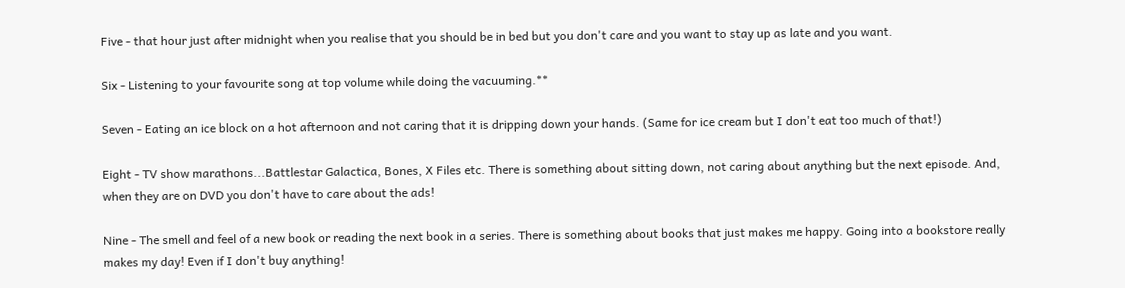Five - that hour just after midnight when you realise that you should be in bed but you don't care and you want to stay up as late and you want.

Six - Listening to your favourite song at top volume while doing the vacuuming.**

Seven - Eating an ice block on a hot afternoon and not caring that it is dripping down your hands. (Same for ice cream but I don't eat too much of that!)

Eight - TV show marathons...Battlestar Galactica, Bones, X Files etc. There is something about sitting down, not caring about anything but the next episode. And, when they are on DVD you don't have to care about the ads!

Nine - The smell and feel of a new book or reading the next book in a series. There is something about books that just makes me happy. Going into a bookstore really makes my day! Even if I don't buy anything!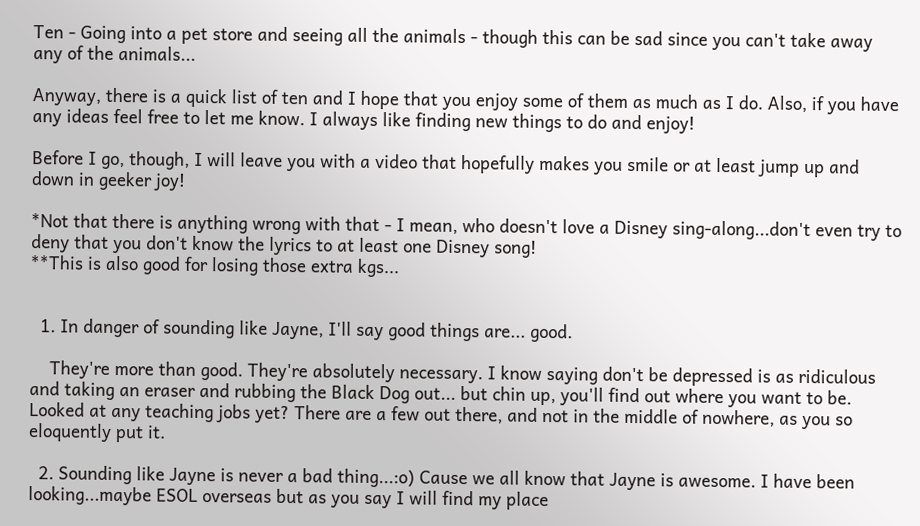Ten - Going into a pet store and seeing all the animals - though this can be sad since you can't take away any of the animals...

Anyway, there is a quick list of ten and I hope that you enjoy some of them as much as I do. Also, if you have any ideas feel free to let me know. I always like finding new things to do and enjoy!

Before I go, though, I will leave you with a video that hopefully makes you smile or at least jump up and down in geeker joy!

*Not that there is anything wrong with that - I mean, who doesn't love a Disney sing-along...don't even try to deny that you don't know the lyrics to at least one Disney song!
**This is also good for losing those extra kgs...


  1. In danger of sounding like Jayne, I'll say good things are... good.

    They're more than good. They're absolutely necessary. I know saying don't be depressed is as ridiculous and taking an eraser and rubbing the Black Dog out... but chin up, you'll find out where you want to be. Looked at any teaching jobs yet? There are a few out there, and not in the middle of nowhere, as you so eloquently put it.

  2. Sounding like Jayne is never a bad thing...:o) Cause we all know that Jayne is awesome. I have been looking...maybe ESOL overseas but as you say I will find my place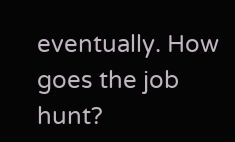eventually. How goes the job hunt?